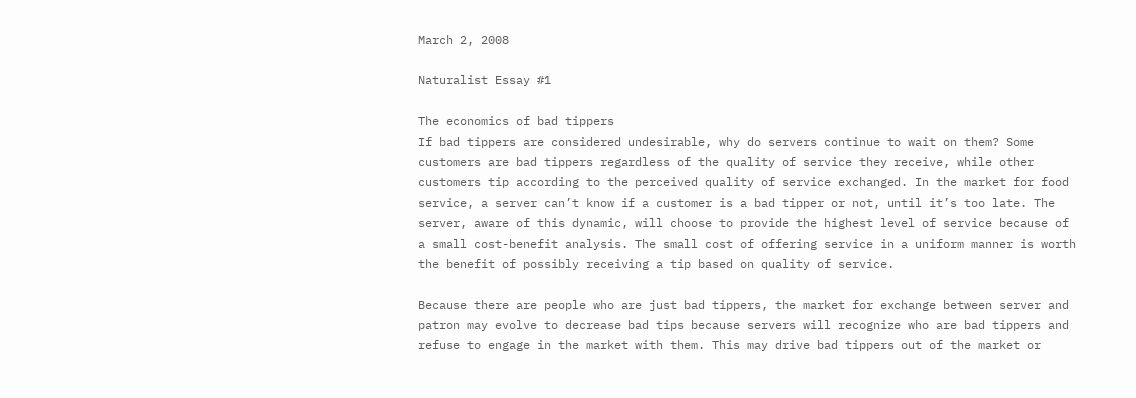March 2, 2008

Naturalist Essay #1

The economics of bad tippers
If bad tippers are considered undesirable, why do servers continue to wait on them? Some customers are bad tippers regardless of the quality of service they receive, while other customers tip according to the perceived quality of service exchanged. In the market for food service, a server can’t know if a customer is a bad tipper or not, until it’s too late. The server, aware of this dynamic, will choose to provide the highest level of service because of a small cost-benefit analysis. The small cost of offering service in a uniform manner is worth the benefit of possibly receiving a tip based on quality of service.

Because there are people who are just bad tippers, the market for exchange between server and patron may evolve to decrease bad tips because servers will recognize who are bad tippers and refuse to engage in the market with them. This may drive bad tippers out of the market or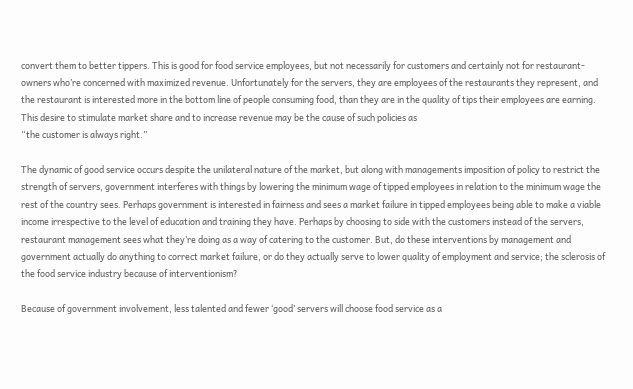convert them to better tippers. This is good for food service employees, but not necessarily for customers and certainly not for restaurant-owners who’re concerned with maximized revenue. Unfortunately for the servers, they are employees of the restaurants they represent, and the restaurant is interested more in the bottom line of people consuming food, than they are in the quality of tips their employees are earning. This desire to stimulate market share and to increase revenue may be the cause of such policies as
“the customer is always right.”

The dynamic of good service occurs despite the unilateral nature of the market, but along with managements imposition of policy to restrict the strength of servers, government interferes with things by lowering the minimum wage of tipped employees in relation to the minimum wage the rest of the country sees. Perhaps government is interested in fairness and sees a market failure in tipped employees being able to make a viable income irrespective to the level of education and training they have. Perhaps by choosing to side with the customers instead of the servers, restaurant management sees what they’re doing as a way of catering to the customer. But, do these interventions by management and government actually do anything to correct market failure, or do they actually serve to lower quality of employment and service; the sclerosis of the food service industry because of interventionism?

Because of government involvement, less talented and fewer ‘good’ servers will choose food service as a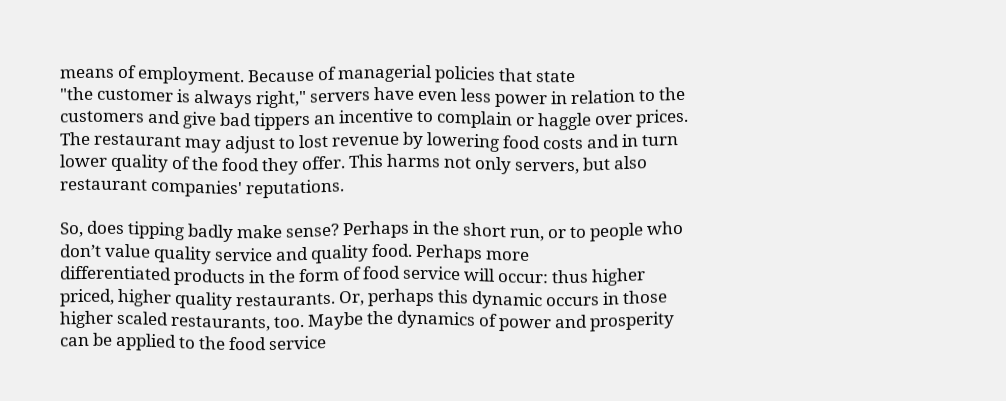means of employment. Because of managerial policies that state
"the customer is always right," servers have even less power in relation to the customers and give bad tippers an incentive to complain or haggle over prices. The restaurant may adjust to lost revenue by lowering food costs and in turn lower quality of the food they offer. This harms not only servers, but also restaurant companies' reputations.

So, does tipping badly make sense? Perhaps in the short run, or to people who don’t value quality service and quality food. Perhaps more
differentiated products in the form of food service will occur: thus higher priced, higher quality restaurants. Or, perhaps this dynamic occurs in those higher scaled restaurants, too. Maybe the dynamics of power and prosperity can be applied to the food service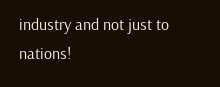industry and not just to nations!